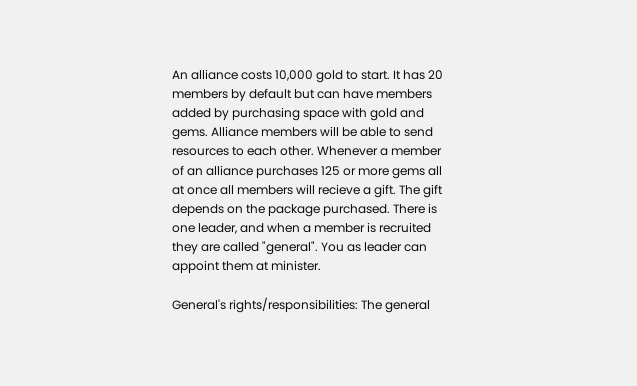An alliance costs 10,000 gold to start. It has 20 members by default but can have members added by purchasing space with gold and gems. Alliance members will be able to send resources to each other. Whenever a member of an alliance purchases 125 or more gems all at once all members will recieve a gift. The gift depends on the package purchased. There is one leader, and when a member is recruited they are called "general". You as leader can appoint them at minister.

General's rights/responsibilities: The general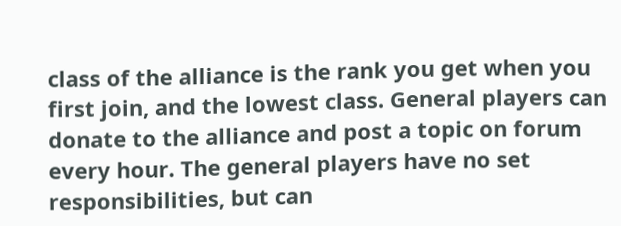class of the alliance is the rank you get when you first join, and the lowest class. General players can donate to the alliance and post a topic on forum every hour. The general players have no set responsibilities, but can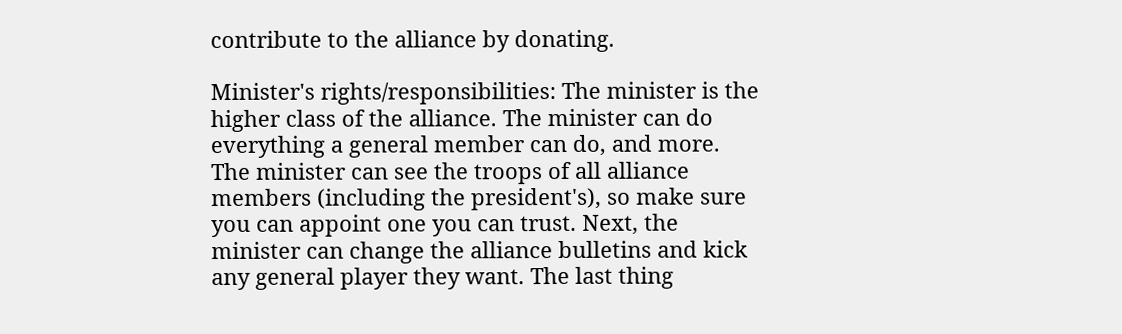contribute to the alliance by donating.

Minister's rights/responsibilities: The minister is the higher class of the alliance. The minister can do everything a general member can do, and more. The minister can see the troops of all alliance members (including the president's), so make sure you can appoint one you can trust. Next, the minister can change the alliance bulletins and kick any general player they want. The last thing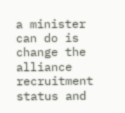a minister can do is change the alliance recruitment status and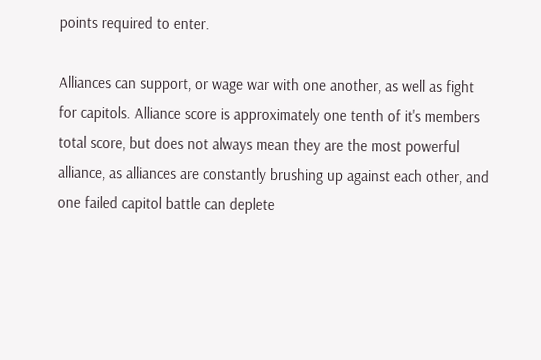points required to enter.

Alliances can support, or wage war with one another, as well as fight for capitols. Alliance score is approximately one tenth of it's members total score, but does not always mean they are the most powerful alliance, as alliances are constantly brushing up against each other, and one failed capitol battle can deplete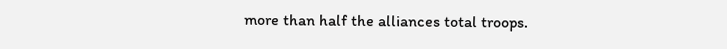more than half the alliances total troops.